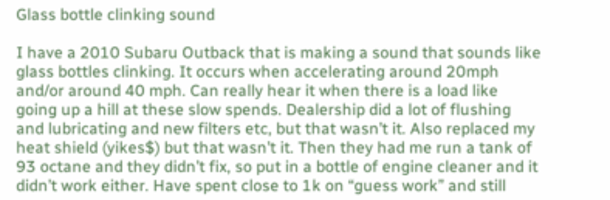Glass bottle clinking sound

I have a 2010 Subaru Outback that is making a sound that sounds like glass bottles clinking. It occurs when accelerating around 20mph and/or around 40 mph. Can really hear it when there is a load like going up a hill at these slow spends. Dealership did a lot of flushing and lubricating and new filters etc, but that wasn’t it. Also replaced my heat shield (yikes$) but that wasn’t it. Then they had me run a tank of 93 octane and they didn’t fix, so put in a bottle of engine cleaner and it didn’t work either. Have spent close to 1k on “guess work” and still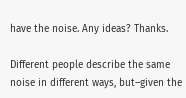have the noise. Any ideas? Thanks.

Different people describe the same noise in different ways, but–given the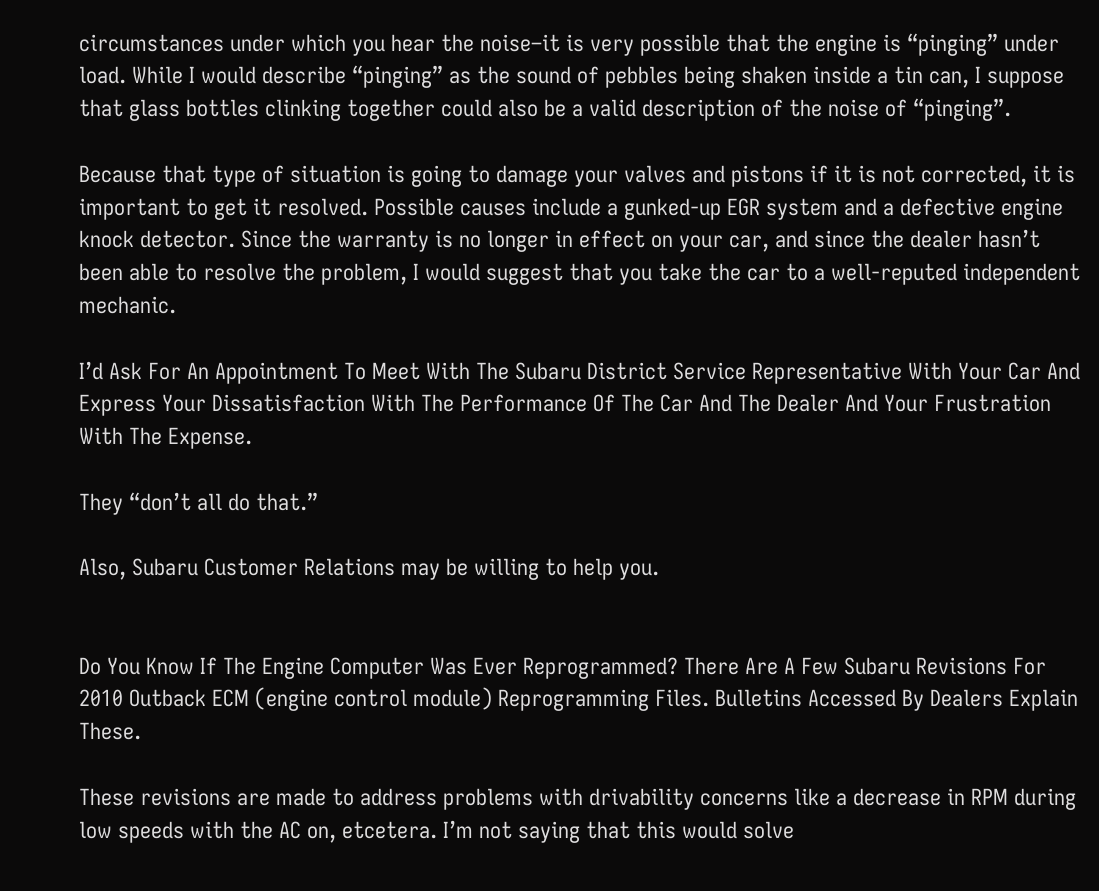circumstances under which you hear the noise–it is very possible that the engine is “pinging” under load. While I would describe “pinging” as the sound of pebbles being shaken inside a tin can, I suppose that glass bottles clinking together could also be a valid description of the noise of “pinging”.

Because that type of situation is going to damage your valves and pistons if it is not corrected, it is important to get it resolved. Possible causes include a gunked-up EGR system and a defective engine knock detector. Since the warranty is no longer in effect on your car, and since the dealer hasn’t been able to resolve the problem, I would suggest that you take the car to a well-reputed independent mechanic.

I’d Ask For An Appointment To Meet With The Subaru District Service Representative With Your Car And Express Your Dissatisfaction With The Performance Of The Car And The Dealer And Your Frustration With The Expense.

They “don’t all do that.”

Also, Subaru Customer Relations may be willing to help you.


Do You Know If The Engine Computer Was Ever Reprogrammed? There Are A Few Subaru Revisions For 2010 Outback ECM (engine control module) Reprogramming Files. Bulletins Accessed By Dealers Explain These.

These revisions are made to address problems with drivability concerns like a decrease in RPM during low speeds with the AC on, etcetera. I’m not saying that this would solve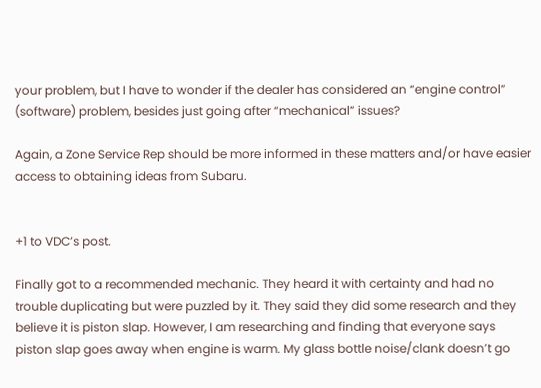your problem, but I have to wonder if the dealer has considered an “engine control” (software) problem, besides just going after “mechanical” issues?

Again, a Zone Service Rep should be more informed in these matters and/or have easier access to obtaining ideas from Subaru.


+1 to VDC’s post.

Finally got to a recommended mechanic. They heard it with certainty and had no trouble duplicating but were puzzled by it. They said they did some research and they believe it is piston slap. However, I am researching and finding that everyone says piston slap goes away when engine is warm. My glass bottle noise/clank doesn’t go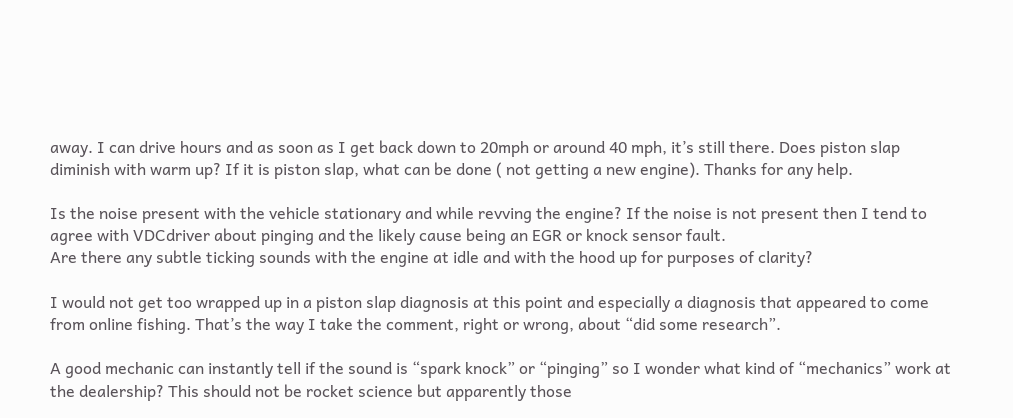away. I can drive hours and as soon as I get back down to 20mph or around 40 mph, it’s still there. Does piston slap diminish with warm up? If it is piston slap, what can be done ( not getting a new engine). Thanks for any help.

Is the noise present with the vehicle stationary and while revving the engine? If the noise is not present then I tend to agree with VDCdriver about pinging and the likely cause being an EGR or knock sensor fault.
Are there any subtle ticking sounds with the engine at idle and with the hood up for purposes of clarity?

I would not get too wrapped up in a piston slap diagnosis at this point and especially a diagnosis that appeared to come from online fishing. That’s the way I take the comment, right or wrong, about “did some research”.

A good mechanic can instantly tell if the sound is “spark knock” or “pinging” so I wonder what kind of “mechanics” work at the dealership? This should not be rocket science but apparently those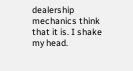dealership mechanics think that it is. I shake my head.